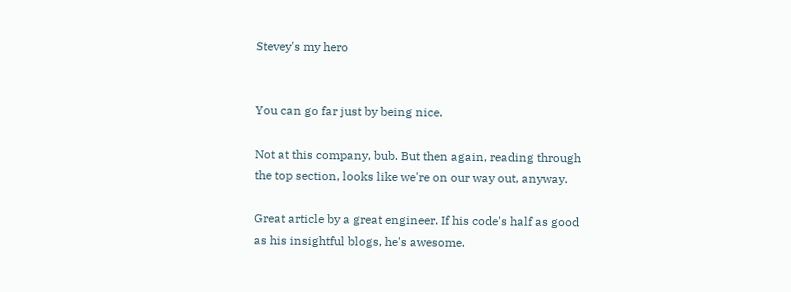Stevey's my hero


You can go far just by being nice.

Not at this company, bub. But then again, reading through the top section, looks like we're on our way out, anyway.

Great article by a great engineer. If his code's half as good as his insightful blogs, he's awesome.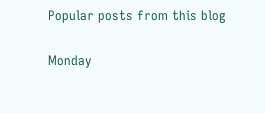Popular posts from this blog

Monday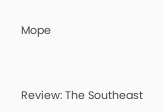Mope


Review: The Southeast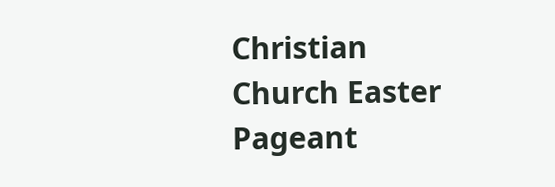Christian Church Easter Pageant